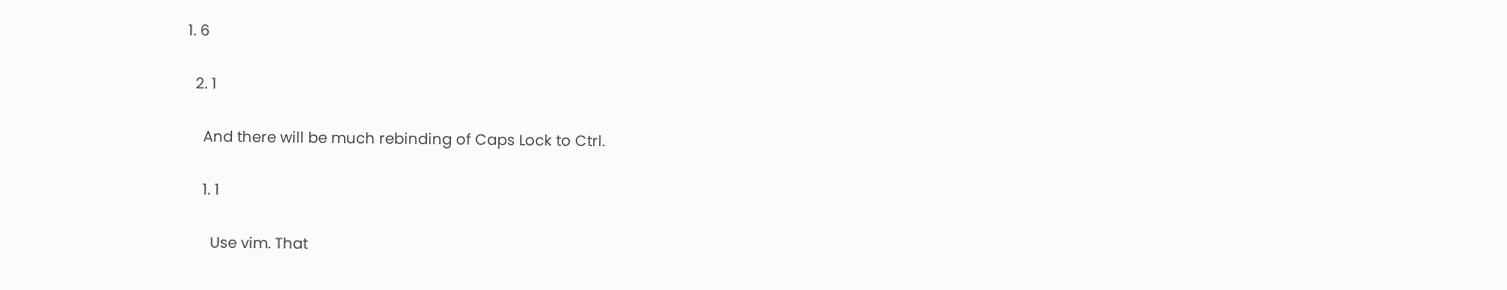1. 6

  2. 1

    And there will be much rebinding of Caps Lock to Ctrl.

    1. 1

      Use vim. That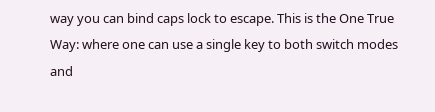way you can bind caps lock to escape. This is the One True Way: where one can use a single key to both switch modes and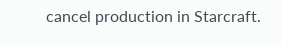cancel production in Starcraft.